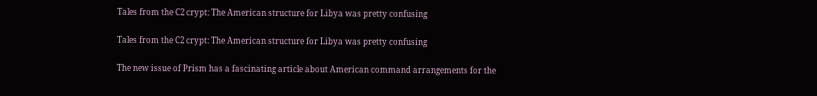Tales from the C2 crypt: The American structure for Libya was pretty confusing

Tales from the C2 crypt: The American structure for Libya was pretty confusing

The new issue of Prism has a fascinating article about American command arrangements for the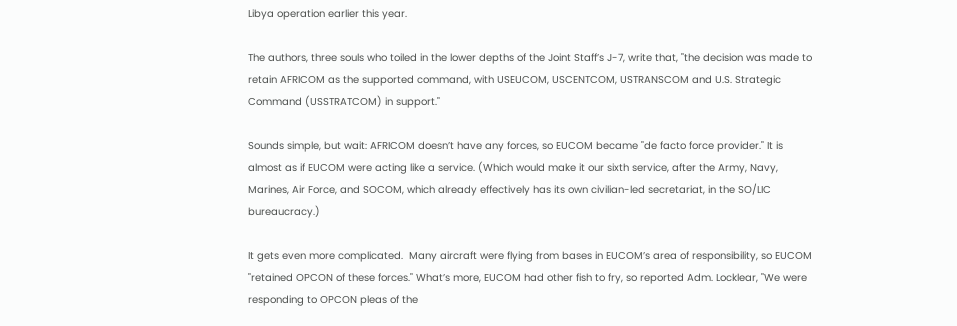Libya operation earlier this year.

The authors, three souls who toiled in the lower depths of the Joint Staff’s J-7, write that, "the decision was made to retain AFRICOM as the supported command, with USEUCOM, USCENTCOM, USTRANSCOM and U.S. Strategic Command (USSTRATCOM) in support."

Sounds simple, but wait: AFRICOM doesn’t have any forces, so EUCOM became "de facto force provider." It is almost as if EUCOM were acting like a service. (Which would make it our sixth service, after the Army, Navy, Marines, Air Force, and SOCOM, which already effectively has its own civilian-led secretariat, in the SO/LIC bureaucracy.)

It gets even more complicated.  Many aircraft were flying from bases in EUCOM’s area of responsibility, so EUCOM "retained OPCON of these forces." What’s more, EUCOM had other fish to fry, so reported Adm. Locklear, "We were responding to OPCON pleas of the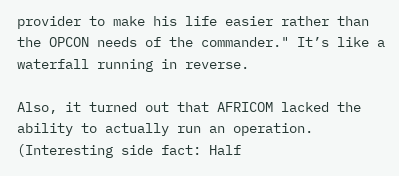provider to make his life easier rather than the OPCON needs of the commander." It’s like a waterfall running in reverse.

Also, it turned out that AFRICOM lacked the ability to actually run an operation. (Interesting side fact: Half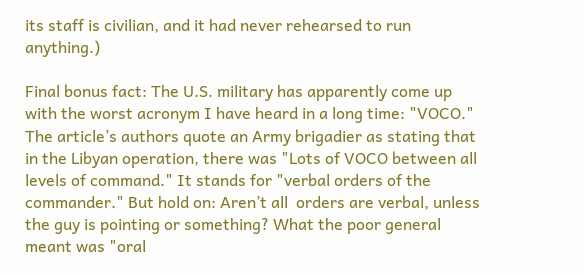its staff is civilian, and it had never rehearsed to run anything.)

Final bonus fact: The U.S. military has apparently come up with the worst acronym I have heard in a long time: "VOCO." The article’s authors quote an Army brigadier as stating that in the Libyan operation, there was "Lots of VOCO between all levels of command." It stands for "verbal orders of the commander." But hold on: Aren’t all  orders are verbal, unless the guy is pointing or something? What the poor general meant was "oral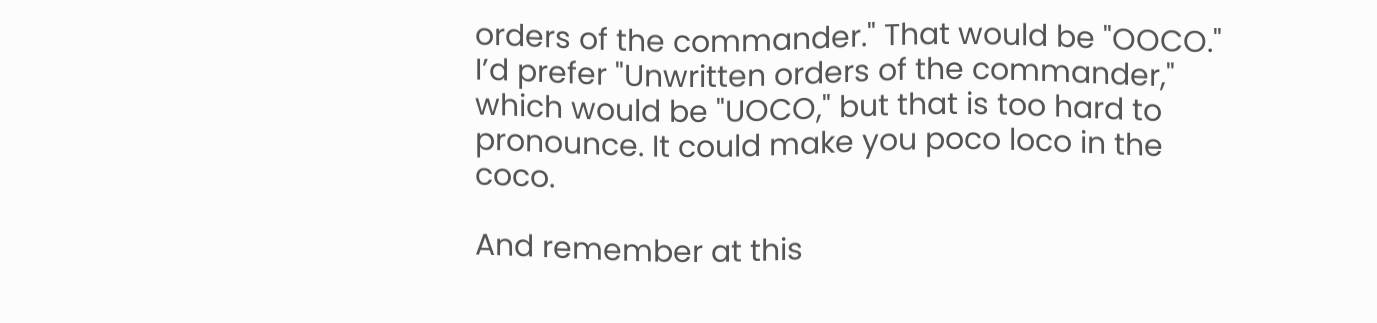orders of the commander." That would be "OOCO." I’d prefer "Unwritten orders of the commander," which would be "UOCO," but that is too hard to pronounce. It could make you poco loco in the coco.

And remember at this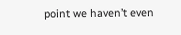point we haven’t even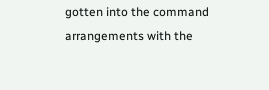gotten into the command arrangements with the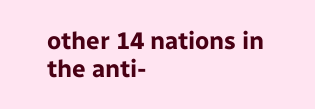other 14 nations in the anti-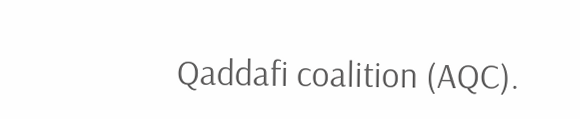Qaddafi coalition (AQC).